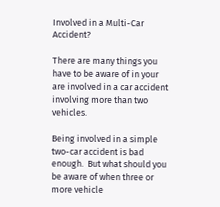Involved in a Multi-Car Accident?

There are many things you have to be aware of in your are involved in a car accident involving more than two vehicles.

Being involved in a simple two-car accident is bad enough.  But what should you be aware of when three or more vehicle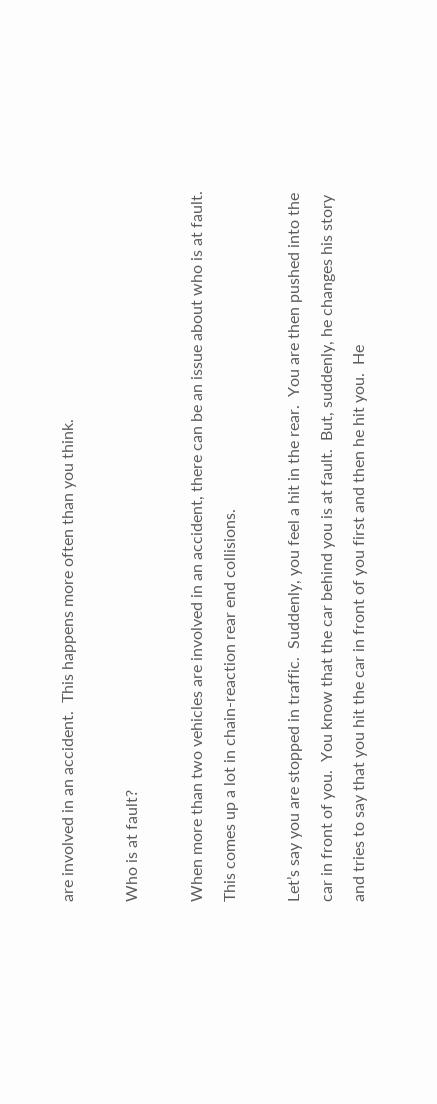are involved in an accident.  This happens more often than you think.

Who is at fault?

When more than two vehicles are involved in an accident, there can be an issue about who is at fault.  This comes up a lot in chain-reaction rear end collisions.

Let’s say you are stopped in traffic.  Suddenly, you feel a hit in the rear.  You are then pushed into the car in front of you.  You know that the car behind you is at fault.  But, suddenly, he changes his story and tries to say that you hit the car in front of you first and then he hit you.  He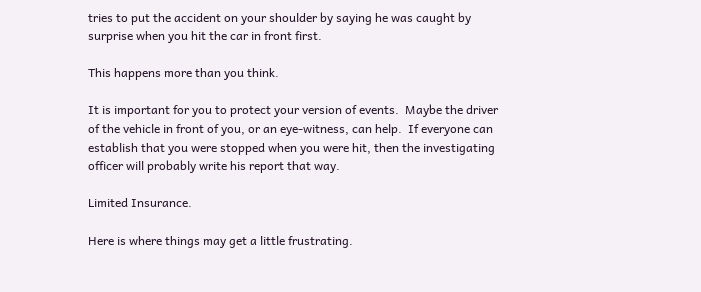tries to put the accident on your shoulder by saying he was caught by surprise when you hit the car in front first.

This happens more than you think.

It is important for you to protect your version of events.  Maybe the driver of the vehicle in front of you, or an eye-witness, can help.  If everyone can establish that you were stopped when you were hit, then the investigating officer will probably write his report that way.

Limited Insurance.

Here is where things may get a little frustrating.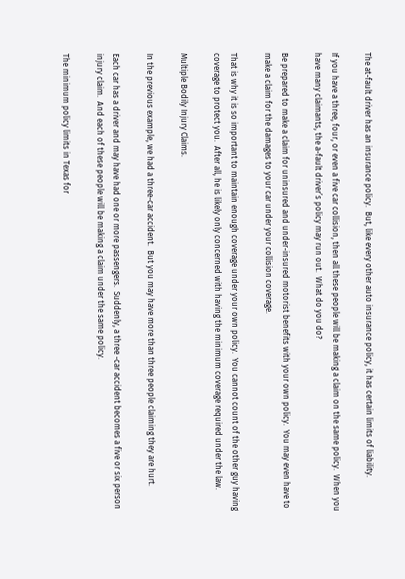The at-fault driver has an insurance policy.  But, like every other auto insurance policy, it has certain limits of liability.

If you have a three, four, or even a five car collision, then all these people will be making a claim on the same policy.  When you have many claimants, the a-fault driver’s policy may run out.  What do you do?

Be prepared to make a claim for uninsured and under-insured motorist benefits with your own policy.  You may even have to make a claim for the damages to your car under your collision coverage.

That is why it is so important to maintain enough coverage under your own policy.  You cannot count of the other guy having coverage to protect you.  After all, he is likely only concerned with having the minimum coverage required under the law.

Multiple Bodily Injury Claims.

In the previous example, we had a three-car accident.  But you may have more than three people claiming they are hurt.

Each car has a driver and may have had one or more passengers.  Suddenly, a three -car accident becomes a five or six person injury claim.  And each of these people will be making a claim under the same policy.

The minimum policy limits in Texas for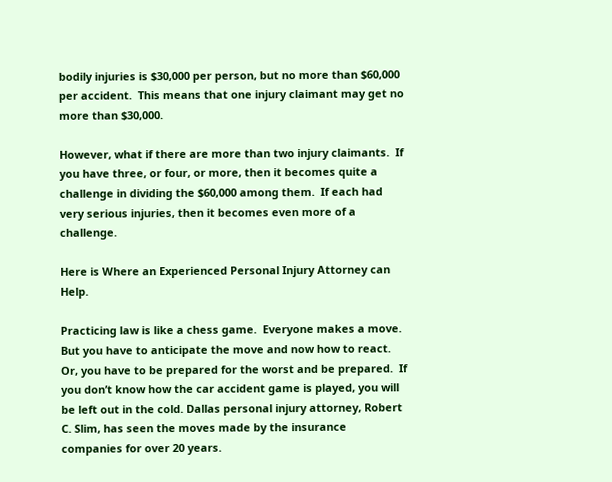bodily injuries is $30,000 per person, but no more than $60,000 per accident.  This means that one injury claimant may get no more than $30,000.

However, what if there are more than two injury claimants.  If you have three, or four, or more, then it becomes quite a challenge in dividing the $60,000 among them.  If each had very serious injuries, then it becomes even more of a challenge.

Here is Where an Experienced Personal Injury Attorney can Help.

Practicing law is like a chess game.  Everyone makes a move.  But you have to anticipate the move and now how to react.  Or, you have to be prepared for the worst and be prepared.  If you don’t know how the car accident game is played, you will be left out in the cold. Dallas personal injury attorney, Robert C. Slim, has seen the moves made by the insurance companies for over 20 years.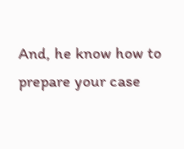And, he know how to prepare your case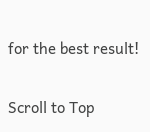for the best result!

Scroll to Top